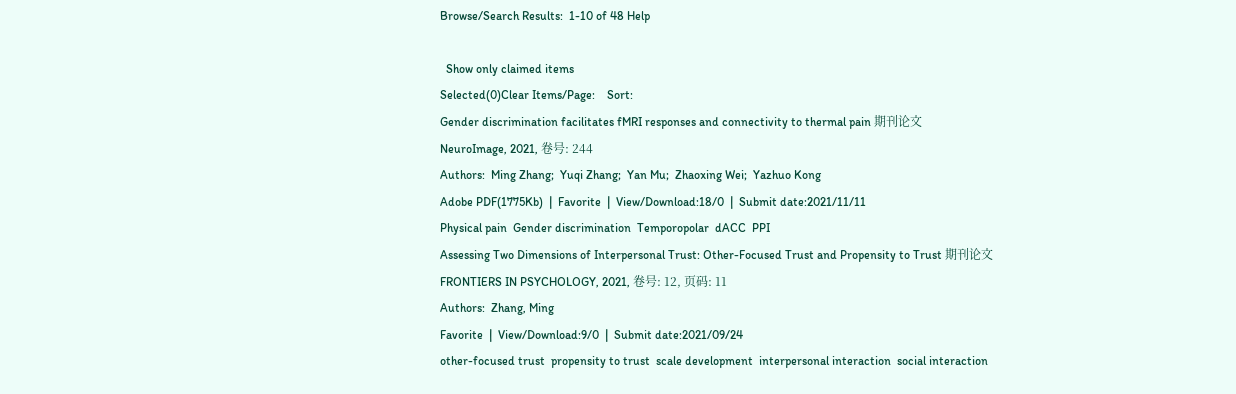Browse/Search Results:  1-10 of 48 Help

  Show only claimed items
Selected(0)Clear Items/Page:    Sort:
Gender discrimination facilitates fMRI responses and connectivity to thermal pain 期刊论文
NeuroImage, 2021, 卷号: 244
Authors:  Ming Zhang;  Yuqi Zhang;  Yan Mu;  Zhaoxing Wei;  Yazhuo Kong
Adobe PDF(1775Kb)  |  Favorite  |  View/Download:18/0  |  Submit date:2021/11/11
Physical pain  Gender discrimination  Temporopolar  dACC  PPI
Assessing Two Dimensions of Interpersonal Trust: Other-Focused Trust and Propensity to Trust 期刊论文
FRONTIERS IN PSYCHOLOGY, 2021, 卷号: 12, 页码: 11
Authors:  Zhang, Ming
Favorite  |  View/Download:9/0  |  Submit date:2021/09/24
other-focused trust  propensity to trust  scale development  interpersonal interaction  social interaction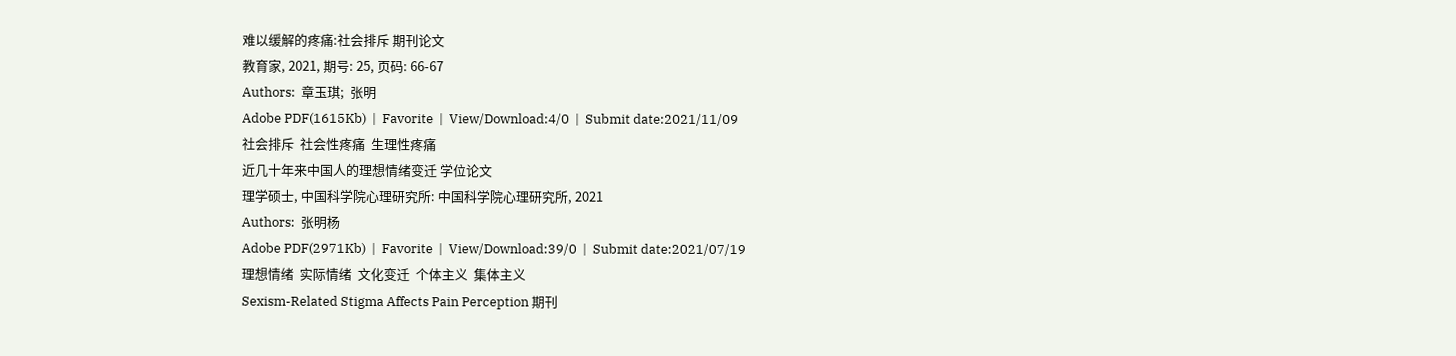难以缓解的疼痛:社会排斥 期刊论文
教育家, 2021, 期号: 25, 页码: 66-67
Authors:  章玉琪;  张明
Adobe PDF(1615Kb)  |  Favorite  |  View/Download:4/0  |  Submit date:2021/11/09
社会排斥  社会性疼痛  生理性疼痛
近几十年来中国人的理想情绪变迁 学位论文
理学硕士, 中国科学院心理研究所: 中国科学院心理研究所, 2021
Authors:  张明杨
Adobe PDF(2971Kb)  |  Favorite  |  View/Download:39/0  |  Submit date:2021/07/19
理想情绪  实际情绪  文化变迁  个体主义  集体主义
Sexism-Related Stigma Affects Pain Perception 期刊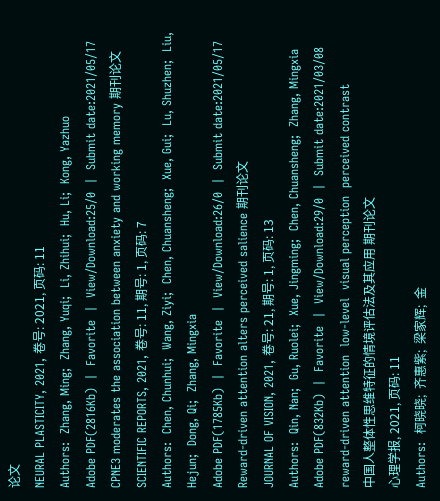论文
NEURAL PLASTICITY, 2021, 卷号: 2021, 页码: 11
Authors:  Zhang, Ming;  Zhang, Yuqi;  Li, Zhihui;  Hu, Li;  Kong, Yazhuo
Adobe PDF(2816Kb)  |  Favorite  |  View/Download:25/0  |  Submit date:2021/05/17
CPNE3 moderates the association between anxiety and working memory 期刊论文
SCIENTIFIC REPORTS, 2021, 卷号: 11, 期号: 1, 页码: 7
Authors:  Chen, Chunhui;  Wang, Ziyi;  Chen, Chuansheng;  Xue, Gui;  Lu, Shuzhen;  Liu, Hejun;  Dong, Qi;  Zhang, Mingxia
Adobe PDF(1785Kb)  |  Favorite  |  View/Download:26/0  |  Submit date:2021/05/17
Reward-driven attention alters perceived salience 期刊论文
JOURNAL OF VISION, 2021, 卷号: 21, 期号: 1, 页码: 13
Authors:  Qin, Nan;  Gu, Ruolei;  Xue, Jingming;  Chen, Chuansheng;  Zhang, Mingxia
Adobe PDF(832Kb)  |  Favorite  |  View/Download:29/0  |  Submit date:2021/03/08
reward-driven attention  low-level  visual perception  perceived contrast
中国人整体性思维特征的情境评估法及其应用 期刊论文
心理学报, 2021, 页码: 11
Authors:  柯晓晓;  齐惠紫;  梁家辉;  金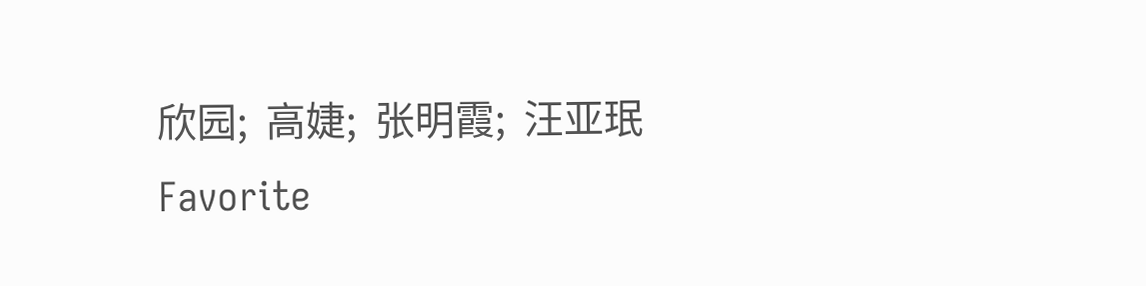欣园;  高婕;  张明霞;  汪亚珉
Favorite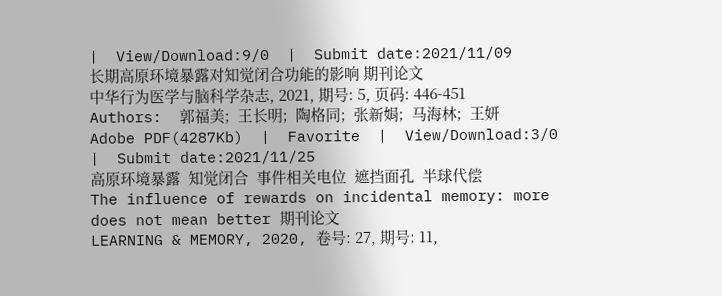|  View/Download:9/0  |  Submit date:2021/11/09
长期高原环境暴露对知觉闭合功能的影响 期刊论文
中华行为医学与脑科学杂志, 2021, 期号: 5, 页码: 446-451
Authors:  郭福美;  王长明;  陶格同;  张新娟;  马海林;  王妍
Adobe PDF(4287Kb)  |  Favorite  |  View/Download:3/0  |  Submit date:2021/11/25
高原环境暴露  知觉闭合  事件相关电位  遮挡面孔  半球代偿
The influence of rewards on incidental memory: more does not mean better 期刊论文
LEARNING & MEMORY, 2020, 卷号: 27, 期号: 11,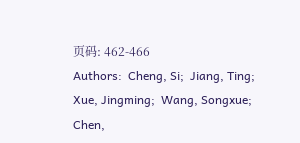页码: 462-466
Authors:  Cheng, Si;  Jiang, Ting;  Xue, Jingming;  Wang, Songxue;  Chen,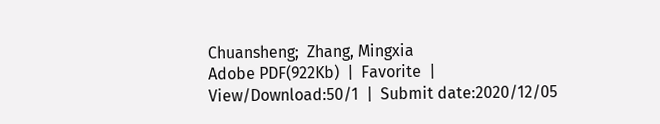Chuansheng;  Zhang, Mingxia
Adobe PDF(922Kb)  |  Favorite  |  View/Download:50/1  |  Submit date:2020/12/05